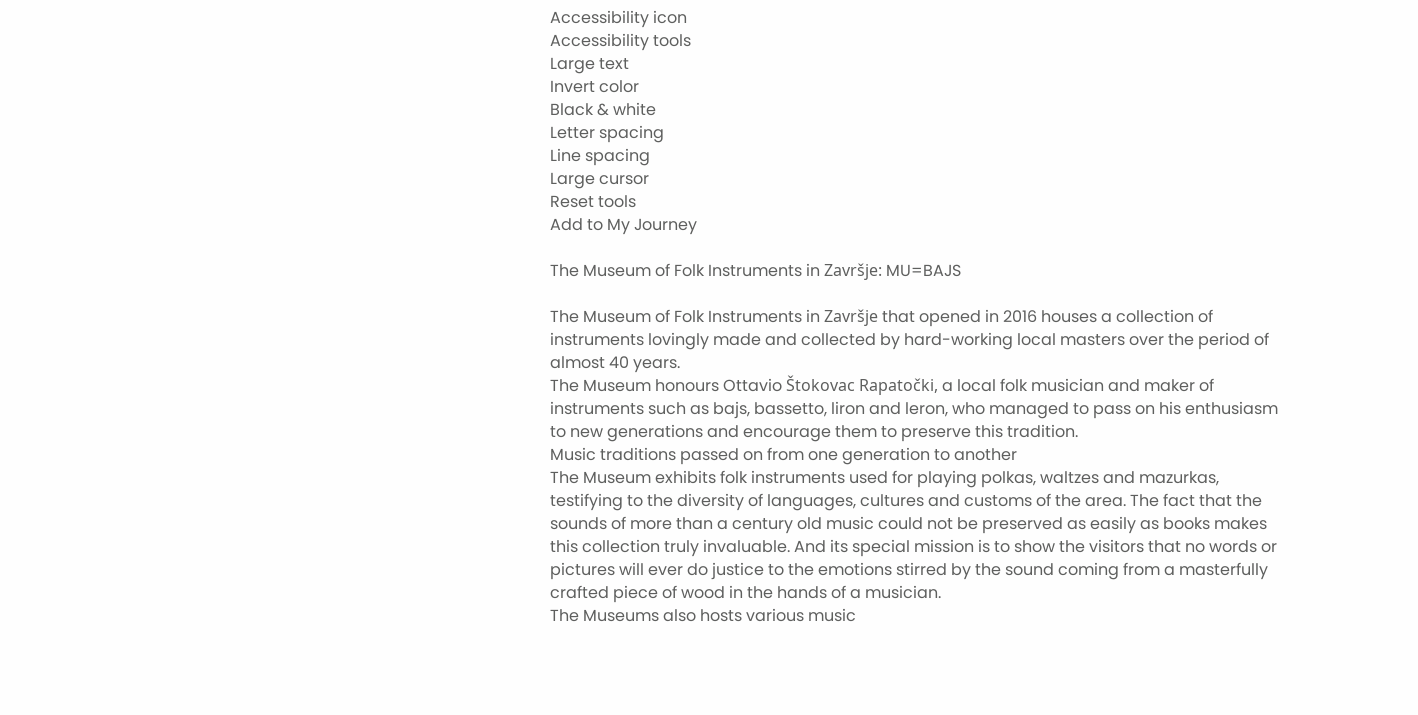Accessibility icon
Accessibility tools
Large text
Invert color
Black & white
Letter spacing
Line spacing
Large cursor
Reset tools
Add to My Journey

The Museum of Folk Instruments in Završje: MU=BAJS

The Museum of Folk Instruments in Završje that opened in 2016 houses a collection of instruments lovingly made and collected by hard-working local masters over the period of almost 40 years.
The Museum honours Ottavio Štokovac Rapatočki, a local folk musician and maker of instruments such as bajs, bassetto, liron and leron, who managed to pass on his enthusiasm to new generations and encourage them to preserve this tradition.
Music traditions passed on from one generation to another
The Museum exhibits folk instruments used for playing polkas, waltzes and mazurkas, testifying to the diversity of languages, cultures and customs of the area. The fact that the sounds of more than a century old music could not be preserved as easily as books makes this collection truly invaluable. And its special mission is to show the visitors that no words or pictures will ever do justice to the emotions stirred by the sound coming from a masterfully crafted piece of wood in the hands of a musician.
The Museums also hosts various music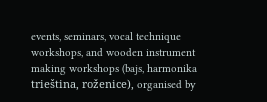events, seminars, vocal technique workshops, and wooden instrument making workshops (bajs, harmonika trieština, roženice), organised by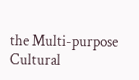the Multi-purpose Cultural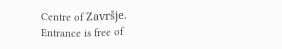Centre of Završje.
Entrance is free of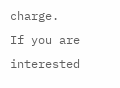charge.
If you are interested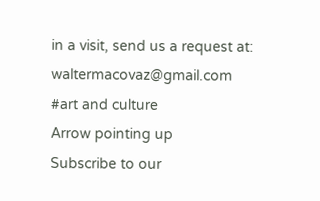in a visit, send us a request at: waltermacovaz@gmail.com
#art and culture
Arrow pointing up
Subscribe to our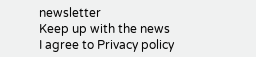newsletter
Keep up with the news
I agree to Privacy policy